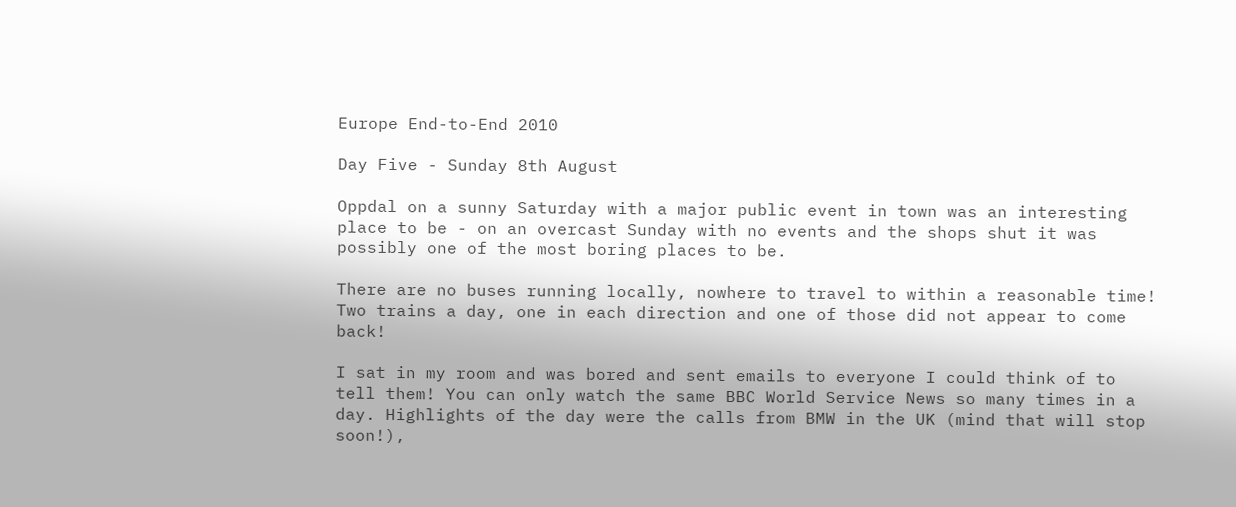Europe End-to-End 2010

Day Five - Sunday 8th August

Oppdal on a sunny Saturday with a major public event in town was an interesting place to be - on an overcast Sunday with no events and the shops shut it was possibly one of the most boring places to be.

There are no buses running locally, nowhere to travel to within a reasonable time! Two trains a day, one in each direction and one of those did not appear to come back!

I sat in my room and was bored and sent emails to everyone I could think of to tell them! You can only watch the same BBC World Service News so many times in a day. Highlights of the day were the calls from BMW in the UK (mind that will stop soon!),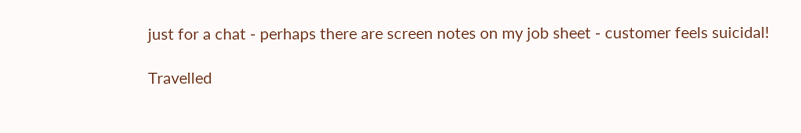just for a chat - perhaps there are screen notes on my job sheet - customer feels suicidal!

Travelled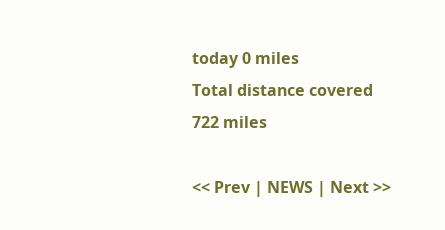today 0 miles
Total distance covered 722 miles

<< Prev | NEWS | Next >>